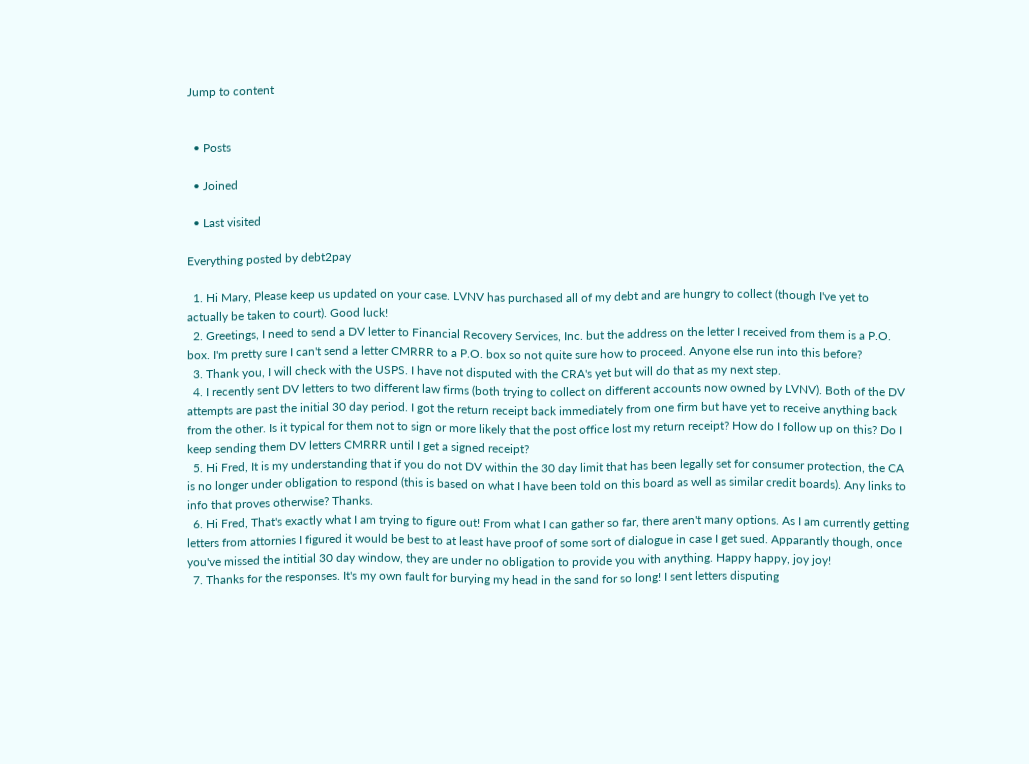Jump to content


  • Posts

  • Joined

  • Last visited

Everything posted by debt2pay

  1. Hi Mary, Please keep us updated on your case. LVNV has purchased all of my debt and are hungry to collect (though I've yet to actually be taken to court). Good luck!
  2. Greetings, I need to send a DV letter to Financial Recovery Services, Inc. but the address on the letter I received from them is a P.O. box. I'm pretty sure I can't send a letter CMRRR to a P.O. box so not quite sure how to proceed. Anyone else run into this before?
  3. Thank you, I will check with the USPS. I have not disputed with the CRA's yet but will do that as my next step.
  4. I recently sent DV letters to two different law firms (both trying to collect on different accounts now owned by LVNV). Both of the DV attempts are past the initial 30 day period. I got the return receipt back immediately from one firm but have yet to receive anything back from the other. Is it typical for them not to sign or more likely that the post office lost my return receipt? How do I follow up on this? Do I keep sending them DV letters CMRRR until I get a signed receipt?
  5. Hi Fred, It is my understanding that if you do not DV within the 30 day limit that has been legally set for consumer protection, the CA is no longer under obligation to respond (this is based on what I have been told on this board as well as similar credit boards). Any links to info that proves otherwise? Thanks.
  6. Hi Fred, That's exactly what I am trying to figure out! From what I can gather so far, there aren't many options. As I am currently getting letters from attornies I figured it would be best to at least have proof of some sort of dialogue in case I get sued. Apparantly though, once you've missed the intitial 30 day window, they are under no obligation to provide you with anything. Happy happy, joy joy!
  7. Thanks for the responses. It's my own fault for burying my head in the sand for so long! I sent letters disputing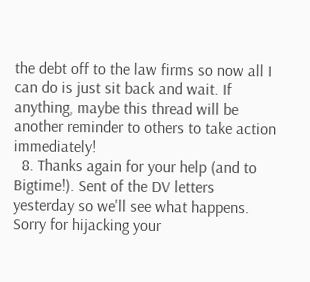the debt off to the law firms so now all I can do is just sit back and wait. If anything, maybe this thread will be another reminder to others to take action immediately!
  8. Thanks again for your help (and to Bigtime!). Sent of the DV letters yesterday so we'll see what happens. Sorry for hijacking your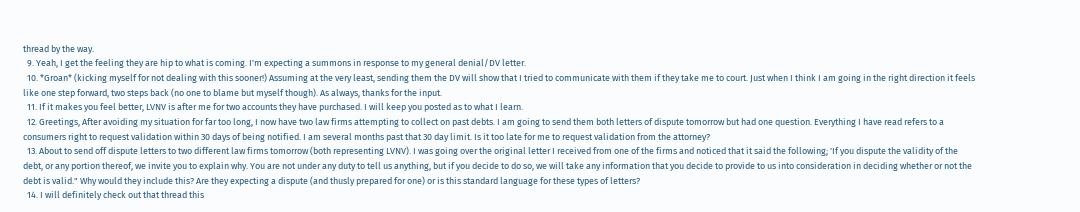thread by the way.
  9. Yeah, I get the feeling they are hip to what is coming. I'm expecting a summons in response to my general denial/DV letter.
  10. *Groan* (kicking myself for not dealing with this sooner!) Assuming at the very least, sending them the DV will show that I tried to communicate with them if they take me to court. Just when I think I am going in the right direction it feels like one step forward, two steps back (no one to blame but myself though). As always, thanks for the input.
  11. If it makes you feel better, LVNV is after me for two accounts they have purchased. I will keep you posted as to what I learn.
  12. Greetings, After avoiding my situation for far too long, I now have two law firms attempting to collect on past debts. I am going to send them both letters of dispute tomorrow but had one question. Everything I have read refers to a consumers right to request validation within 30 days of being notified. I am several months past that 30 day limit. Is it too late for me to request validation from the attorney?
  13. About to send off dispute letters to two different law firms tomorrow (both representing LVNV). I was going over the original letter I received from one of the firms and noticed that it said the following; 'If you dispute the validity of the debt, or any portion thereof, we invite you to explain why. You are not under any duty to tell us anything, but if you decide to do so, we will take any information that you decide to provide to us into consideration in deciding whether or not the debt is valid." Why would they include this? Are they expecting a dispute (and thusly prepared for one) or is this standard language for these types of letters?
  14. I will definitely check out that thread this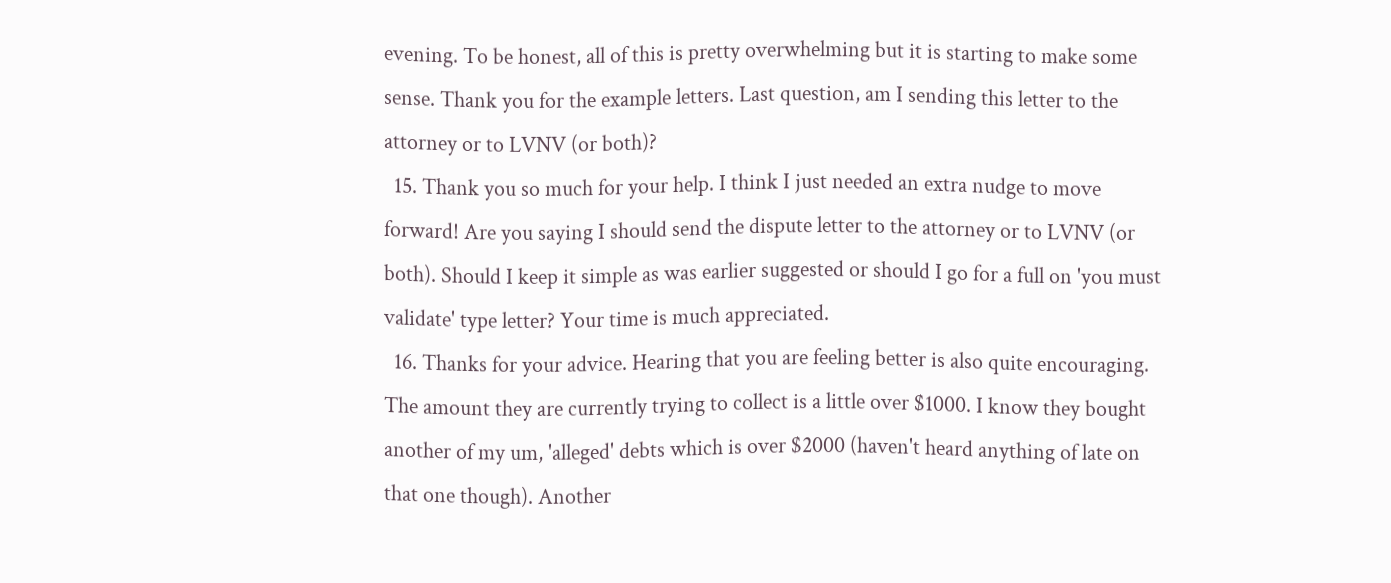evening. To be honest, all of this is pretty overwhelming but it is starting to make some sense. Thank you for the example letters. Last question, am I sending this letter to the attorney or to LVNV (or both)?
  15. Thank you so much for your help. I think I just needed an extra nudge to move forward! Are you saying I should send the dispute letter to the attorney or to LVNV (or both). Should I keep it simple as was earlier suggested or should I go for a full on 'you must validate' type letter? Your time is much appreciated.
  16. Thanks for your advice. Hearing that you are feeling better is also quite encouraging. The amount they are currently trying to collect is a little over $1000. I know they bought another of my um, 'alleged' debts which is over $2000 (haven't heard anything of late on that one though). Another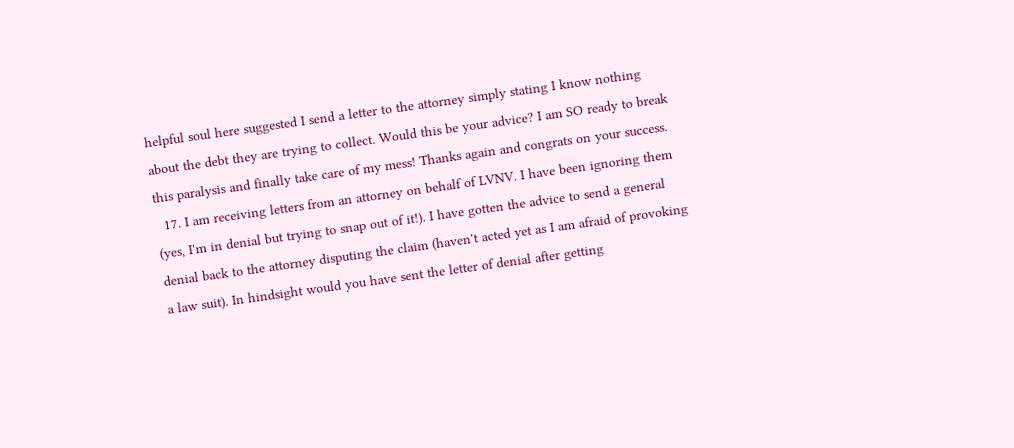helpful soul here suggested I send a letter to the attorney simply stating I know nothing about the debt they are trying to collect. Would this be your advice? I am SO ready to break this paralysis and finally take care of my mess! Thanks again and congrats on your success.
  17. I am receiving letters from an attorney on behalf of LVNV. I have been ignoring them (yes, I'm in denial but trying to snap out of it!). I have gotten the advice to send a general denial back to the attorney disputing the claim (haven't acted yet as I am afraid of provoking a law suit). In hindsight would you have sent the letter of denial after getting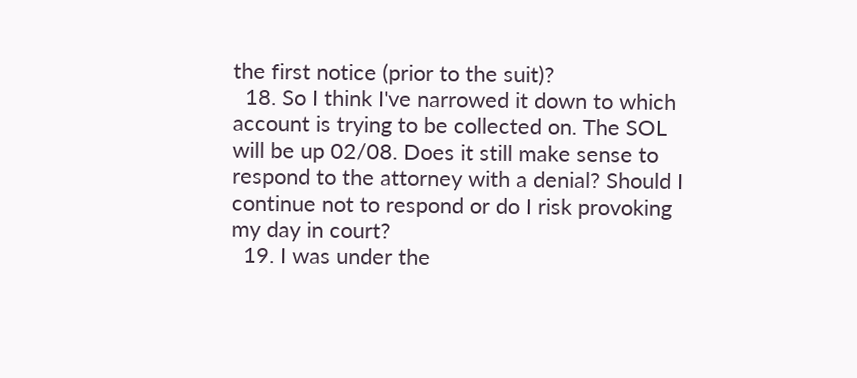the first notice (prior to the suit)?
  18. So I think I've narrowed it down to which account is trying to be collected on. The SOL will be up 02/08. Does it still make sense to respond to the attorney with a denial? Should I continue not to respond or do I risk provoking my day in court?
  19. I was under the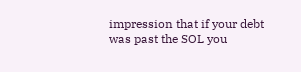impression that if your debt was past the SOL you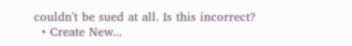couldn't be sued at all. Is this incorrect?
  • Create New...